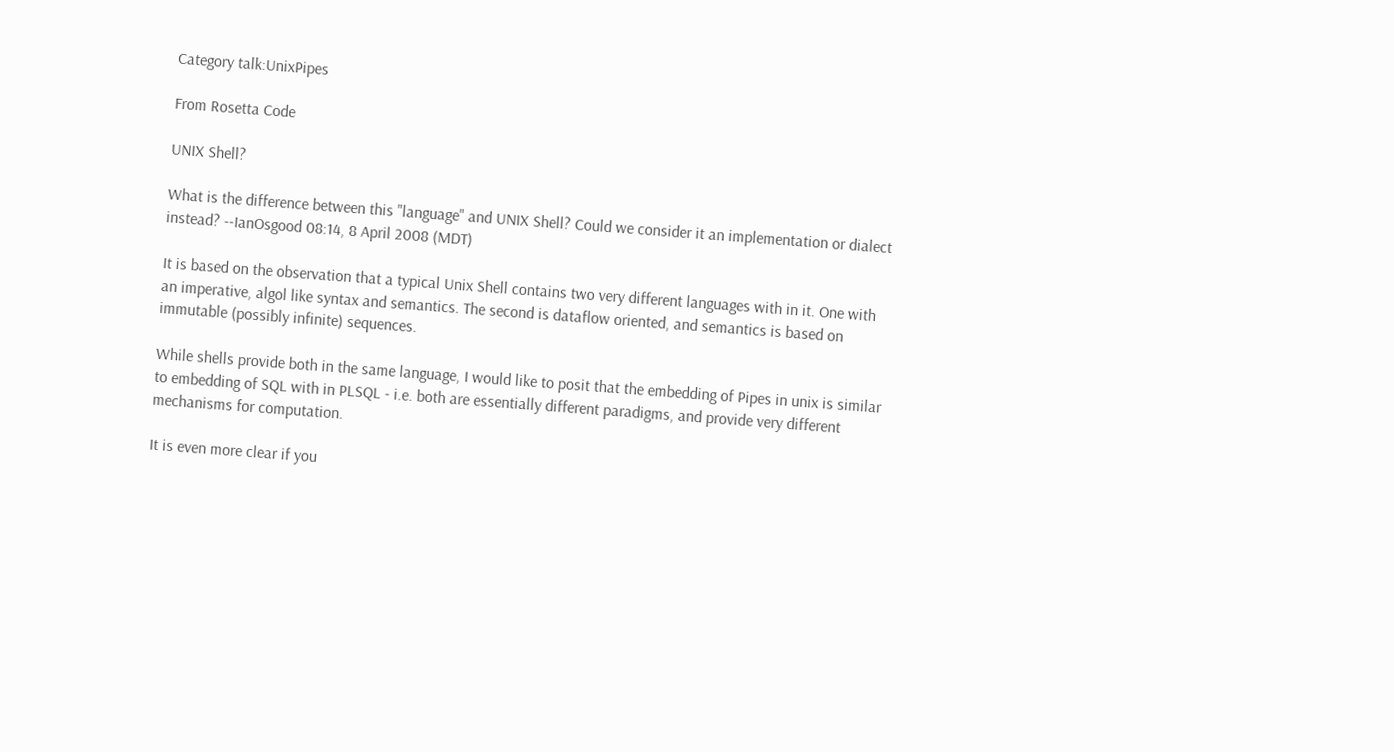Category talk:UnixPipes

From Rosetta Code

UNIX Shell?

What is the difference between this "language" and UNIX Shell? Could we consider it an implementation or dialect instead? --IanOsgood 08:14, 8 April 2008 (MDT)

It is based on the observation that a typical Unix Shell contains two very different languages with in it. One with an imperative, algol like syntax and semantics. The second is dataflow oriented, and semantics is based on immutable (possibly infinite) sequences.

While shells provide both in the same language, I would like to posit that the embedding of Pipes in unix is similar to embedding of SQL with in PLSQL - i.e. both are essentially different paradigms, and provide very different mechanisms for computation.

It is even more clear if you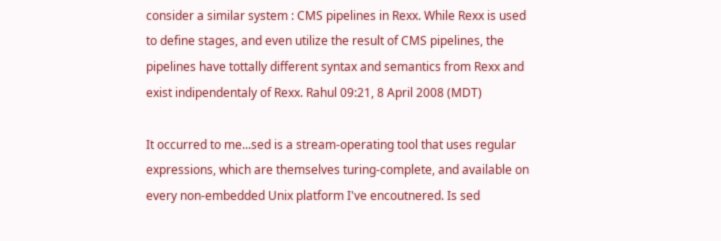consider a similar system : CMS pipelines in Rexx. While Rexx is used to define stages, and even utilize the result of CMS pipelines, the pipelines have tottally different syntax and semantics from Rexx and exist indipendentaly of Rexx. Rahul 09:21, 8 April 2008 (MDT)

It occurred to me...sed is a stream-operating tool that uses regular expressions, which are themselves turing-complete, and available on every non-embedded Unix platform I've encoutnered. Is sed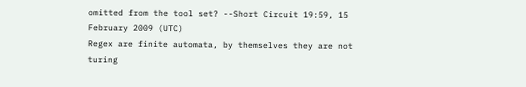omitted from the tool set? --Short Circuit 19:59, 15 February 2009 (UTC)
Regex are finite automata, by themselves they are not turing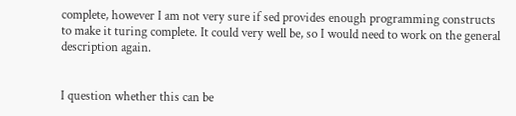complete, however I am not very sure if sed provides enough programming constructs to make it turing complete. It could very well be, so I would need to work on the general description again.


I question whether this can be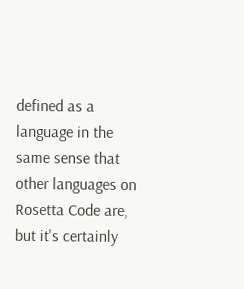defined as a language in the same sense that other languages on Rosetta Code are, but it's certainly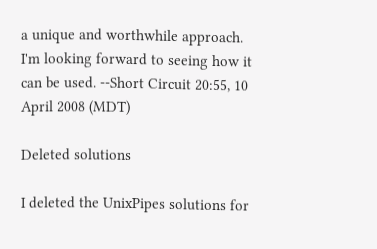a unique and worthwhile approach. I'm looking forward to seeing how it can be used. --Short Circuit 20:55, 10 April 2008 (MDT)

Deleted solutions

I deleted the UnixPipes solutions for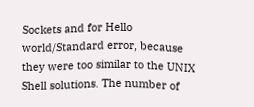Sockets and for Hello world/Standard error, because they were too similar to the UNIX Shell solutions. The number of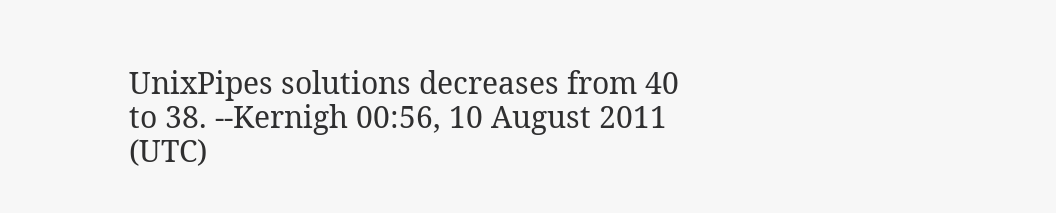UnixPipes solutions decreases from 40 to 38. --Kernigh 00:56, 10 August 2011 (UTC)